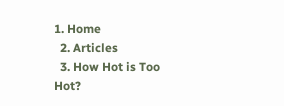1. Home
  2. Articles
  3. How Hot is Too Hot?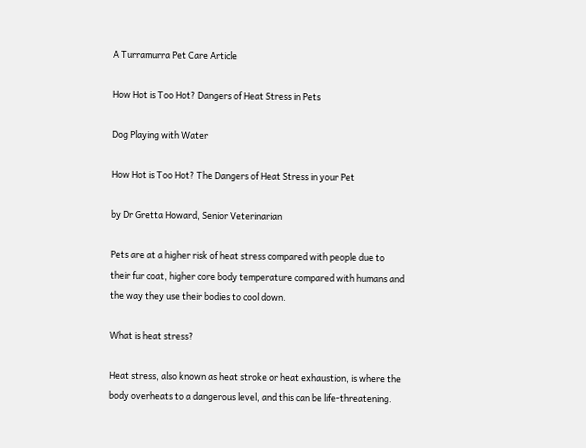A Turramurra Pet Care Article

How Hot is Too Hot? Dangers of Heat Stress in Pets

Dog Playing with Water

How Hot is Too Hot? The Dangers of Heat Stress in your Pet

by Dr Gretta Howard, Senior Veterinarian

Pets are at a higher risk of heat stress compared with people due to their fur coat, higher core body temperature compared with humans and the way they use their bodies to cool down.

What is heat stress?

Heat stress, also known as heat stroke or heat exhaustion, is where the body overheats to a dangerous level, and this can be life-threatening.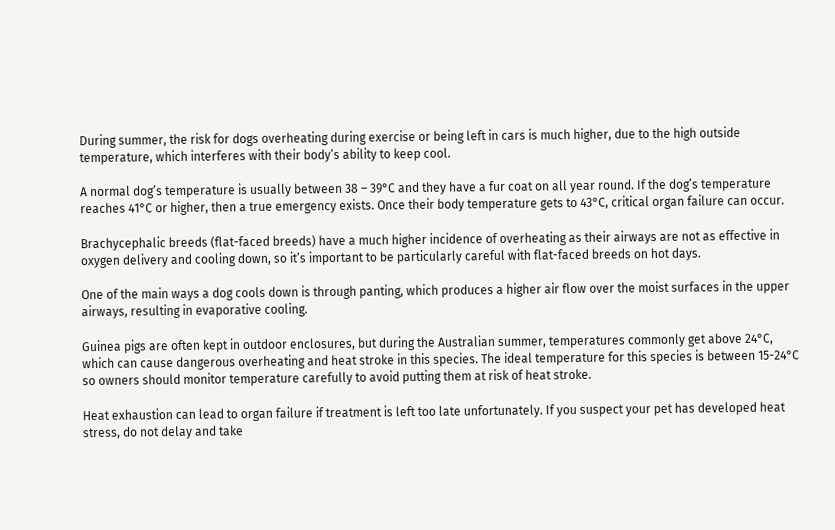During summer, the risk for dogs overheating during exercise or being left in cars is much higher, due to the high outside temperature, which interferes with their body’s ability to keep cool.

A normal dog’s temperature is usually between 38 – 39°C and they have a fur coat on all year round. If the dog’s temperature reaches 41°C or higher, then a true emergency exists. Once their body temperature gets to 43°C, critical organ failure can occur.

Brachycephalic breeds (flat-faced breeds) have a much higher incidence of overheating as their airways are not as effective in oxygen delivery and cooling down, so it’s important to be particularly careful with flat-faced breeds on hot days.

One of the main ways a dog cools down is through panting, which produces a higher air flow over the moist surfaces in the upper airways, resulting in evaporative cooling.

Guinea pigs are often kept in outdoor enclosures, but during the Australian summer, temperatures commonly get above 24°C, which can cause dangerous overheating and heat stroke in this species. The ideal temperature for this species is between 15-24°C so owners should monitor temperature carefully to avoid putting them at risk of heat stroke.

Heat exhaustion can lead to organ failure if treatment is left too late unfortunately. If you suspect your pet has developed heat stress, do not delay and take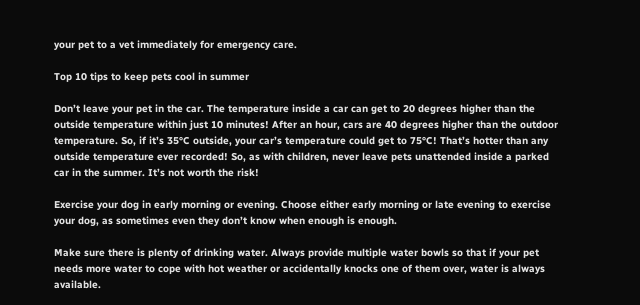your pet to a vet immediately for emergency care.

Top 10 tips to keep pets cool in summer

Don’t leave your pet in the car. The temperature inside a car can get to 20 degrees higher than the outside temperature within just 10 minutes! After an hour, cars are 40 degrees higher than the outdoor temperature. So, if it’s 35°C outside, your car’s temperature could get to 75°C! That’s hotter than any outside temperature ever recorded! So, as with children, never leave pets unattended inside a parked car in the summer. It’s not worth the risk!

Exercise your dog in early morning or evening. Choose either early morning or late evening to exercise your dog, as sometimes even they don’t know when enough is enough.

Make sure there is plenty of drinking water. Always provide multiple water bowls so that if your pet needs more water to cope with hot weather or accidentally knocks one of them over, water is always available.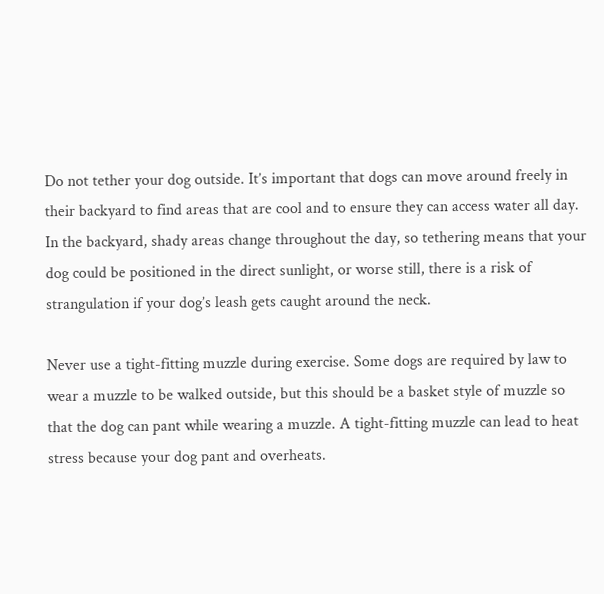Do not tether your dog outside. It’s important that dogs can move around freely in their backyard to find areas that are cool and to ensure they can access water all day. In the backyard, shady areas change throughout the day, so tethering means that your dog could be positioned in the direct sunlight, or worse still, there is a risk of strangulation if your dog’s leash gets caught around the neck.

Never use a tight-fitting muzzle during exercise. Some dogs are required by law to wear a muzzle to be walked outside, but this should be a basket style of muzzle so that the dog can pant while wearing a muzzle. A tight-fitting muzzle can lead to heat stress because your dog pant and overheats.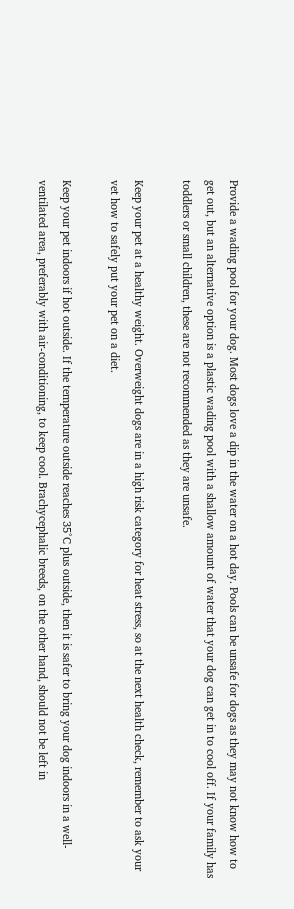Provide a wading pool for your dog. Most dogs love a dip in the water on a hot day. Pools can be unsafe for dogs as they may not know how to get out, but an alternative option is a plastic wading pool with a shallow amount of water that your dog can get in to cool off. If your family has toddlers or small children, these are not recommended as they are unsafe.

Keep your pet at a healthy weight. Overweight dogs are in a high risk category for heat stress, so at the next health check, remember to ask your vet how to safely put your pet on a diet.

Keep your pet indoors if hot outside. If the temperature outside reaches 35°C plus outside, then it is safer to bring your dog indoors in a well-ventilated area, preferably with air-conditioning, to keep cool. Brachycephalic breeds, on the other hand, should not be left in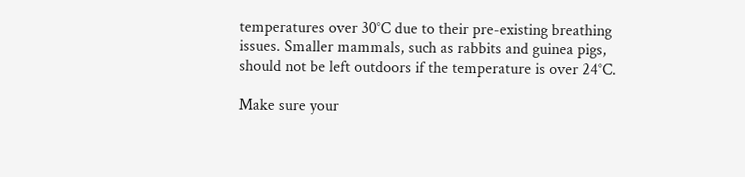temperatures over 30°C due to their pre-existing breathing issues. Smaller mammals, such as rabbits and guinea pigs, should not be left outdoors if the temperature is over 24°C.

Make sure your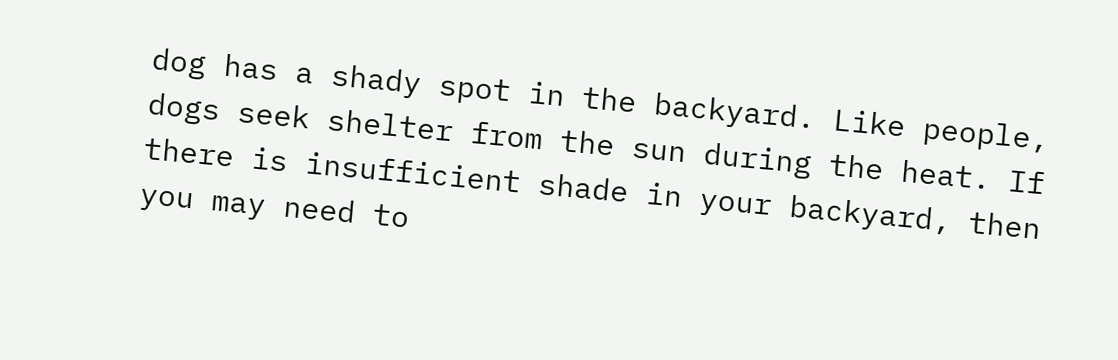dog has a shady spot in the backyard. Like people, dogs seek shelter from the sun during the heat. If there is insufficient shade in your backyard, then you may need to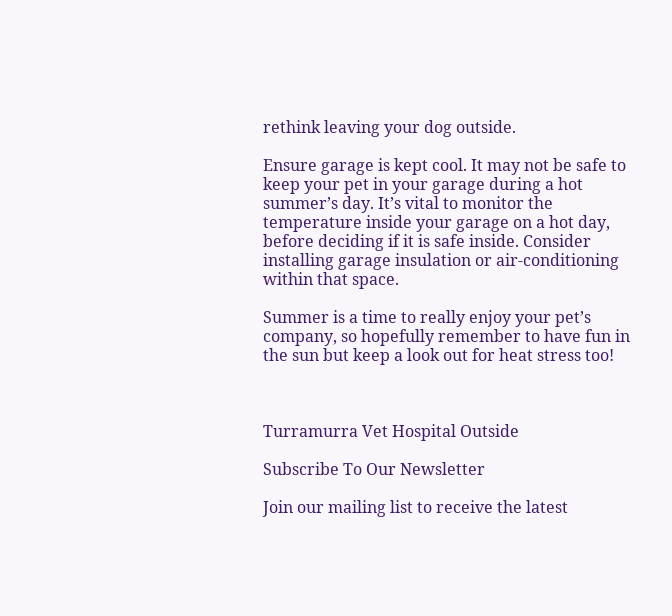rethink leaving your dog outside.

Ensure garage is kept cool. It may not be safe to keep your pet in your garage during a hot summer’s day. It’s vital to monitor the temperature inside your garage on a hot day, before deciding if it is safe inside. Consider installing garage insulation or air-conditioning within that space.

Summer is a time to really enjoy your pet’s company, so hopefully remember to have fun in the sun but keep a look out for heat stress too!



Turramurra Vet Hospital Outside

Subscribe To Our Newsletter

Join our mailing list to receive the latest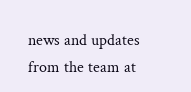news and updates from the team at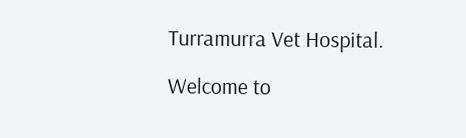Turramurra Vet Hospital.

Welcome to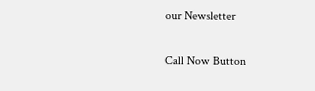our Newsletter

Call Now Button